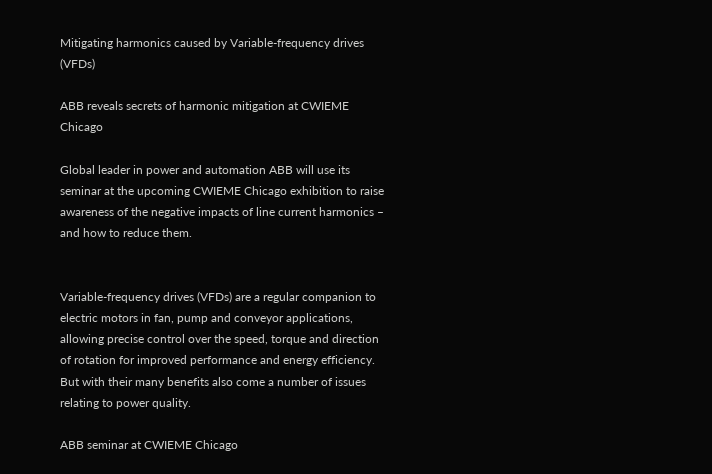Mitigating harmonics caused by Variable-frequency drives (VFDs)

ABB reveals secrets of harmonic mitigation at CWIEME Chicago

Global leader in power and automation ABB will use its seminar at the upcoming CWIEME Chicago exhibition to raise awareness of the negative impacts of line current harmonics – and how to reduce them.


Variable-frequency drives (VFDs) are a regular companion to electric motors in fan, pump and conveyor applications, allowing precise control over the speed, torque and direction of rotation for improved performance and energy efficiency. But with their many benefits also come a number of issues relating to power quality.

ABB seminar at CWIEME Chicago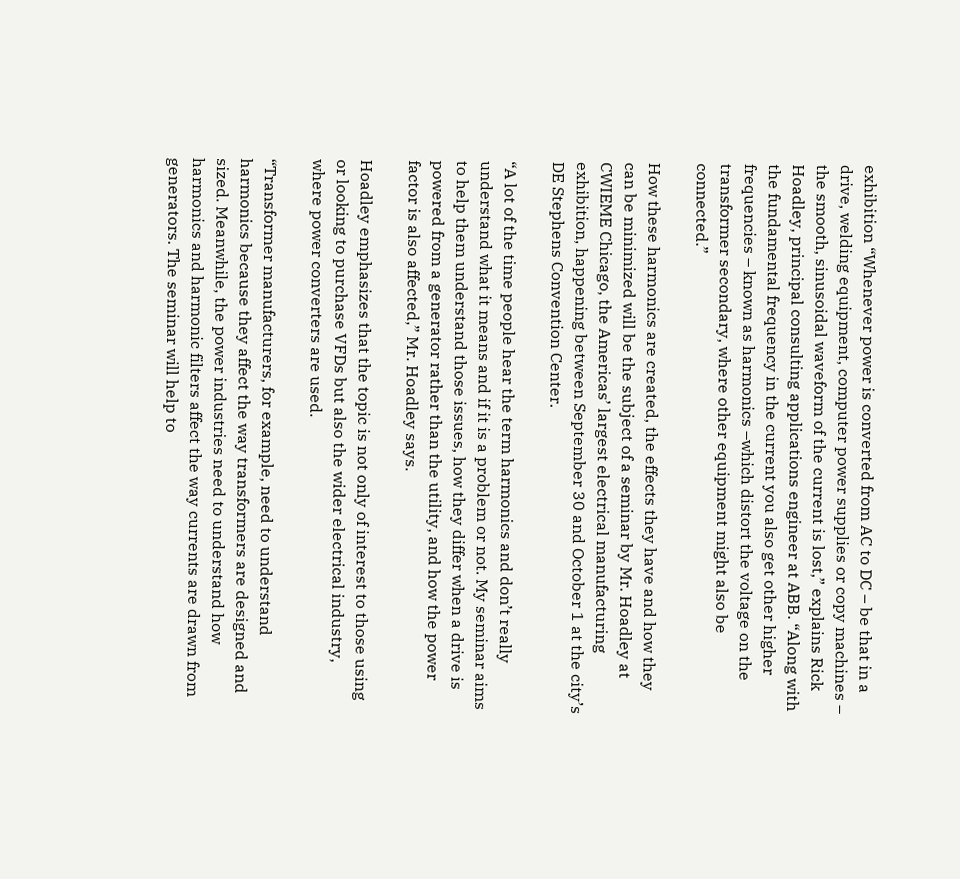exhibition “Whenever power is converted from AC to DC – be that in a drive, welding equipment, computer power supplies or copy machines – the smooth, sinusoidal waveform of the current is lost,” explains Rick Hoadley, principal consulting applications engineer at ABB. “Along with the fundamental frequency in the current you also get other higher frequencies – known as harmonics –which distort the voltage on the transformer secondary, where other equipment might also be connected.”

How these harmonics are created, the effects they have and how they can be minimized will be the subject of a seminar by Mr. Hoadley at CWIEME Chicago, the Americas’ largest electrical manufacturing exhibition, happening between September 30 and October 1 at the city’s DE Stephens Convention Center.

“A lot of the time people hear the term harmonics and don’t really understand what it means and if it is a problem or not. My seminar aims to help them understand those issues, how they differ when a drive is powered from a generator rather than the utility, and how the power factor is also affected,” Mr. Hoadley says.

Hoadley emphasizes that the topic is not only of interest to those using or looking to purchase VFDs but also the wider electrical industry, where power converters are used.

“Transformer manufacturers, for example, need to understand harmonics because they affect the way transformers are designed and sized. Meanwhile, the power industries need to understand how harmonics and harmonic filters affect the way currents are drawn from generators. The seminar will help to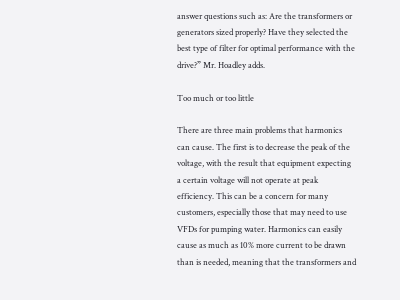answer questions such as: Are the transformers or generators sized properly? Have they selected the best type of filter for optimal performance with the drive?” Mr. Hoadley adds.

Too much or too little

There are three main problems that harmonics can cause. The first is to decrease the peak of the voltage, with the result that equipment expecting a certain voltage will not operate at peak efficiency. This can be a concern for many customers, especially those that may need to use VFDs for pumping water. Harmonics can easily cause as much as 10% more current to be drawn than is needed, meaning that the transformers and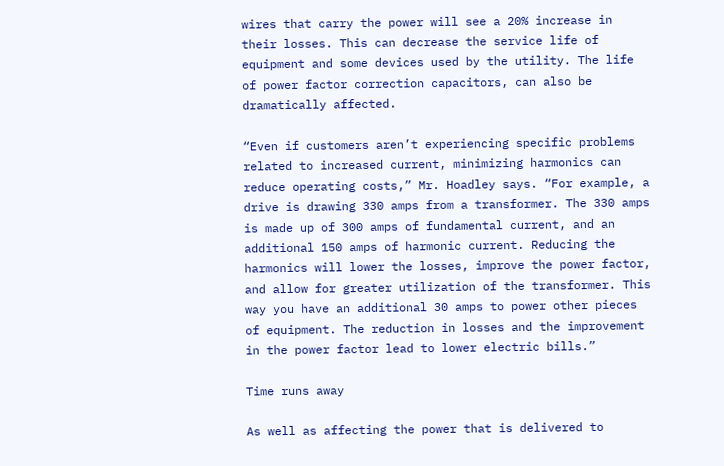wires that carry the power will see a 20% increase in their losses. This can decrease the service life of equipment and some devices used by the utility. The life of power factor correction capacitors, can also be dramatically affected.

“Even if customers aren’t experiencing specific problems related to increased current, minimizing harmonics can reduce operating costs,” Mr. Hoadley says. “For example, a drive is drawing 330 amps from a transformer. The 330 amps is made up of 300 amps of fundamental current, and an additional 150 amps of harmonic current. Reducing the harmonics will lower the losses, improve the power factor, and allow for greater utilization of the transformer. This way you have an additional 30 amps to power other pieces of equipment. The reduction in losses and the improvement in the power factor lead to lower electric bills.”

Time runs away

As well as affecting the power that is delivered to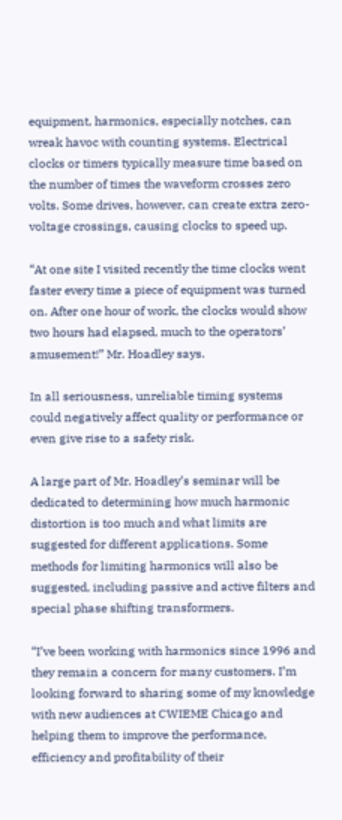equipment, harmonics, especially notches, can wreak havoc with counting systems. Electrical clocks or timers typically measure time based on the number of times the waveform crosses zero volts. Some drives, however, can create extra zero-voltage crossings, causing clocks to speed up.

“At one site I visited recently the time clocks went faster every time a piece of equipment was turned on. After one hour of work, the clocks would show two hours had elapsed, much to the operators’ amusement!” Mr. Hoadley says.

In all seriousness, unreliable timing systems could negatively affect quality or performance or even give rise to a safety risk.

A large part of Mr. Hoadley’s seminar will be dedicated to determining how much harmonic distortion is too much and what limits are suggested for different applications. Some methods for limiting harmonics will also be suggested, including passive and active filters and special phase shifting transformers.

“I’ve been working with harmonics since 1996 and they remain a concern for many customers. I’m looking forward to sharing some of my knowledge with new audiences at CWIEME Chicago and helping them to improve the performance, efficiency and profitability of their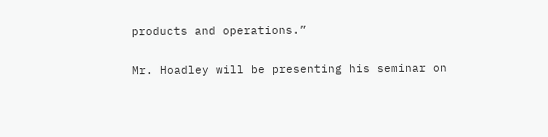products and operations.”

Mr. Hoadley will be presenting his seminar on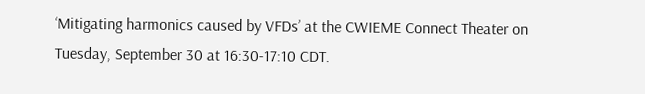‘Mitigating harmonics caused by VFDs’ at the CWIEME Connect Theater on Tuesday, September 30 at 16:30-17:10 CDT.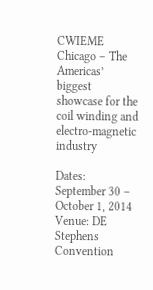CWIEME Chicago – The Americas’ biggest showcase for the coil winding and electro-magnetic industry

Dates: September 30 – October 1, 2014
Venue: DE Stephens Convention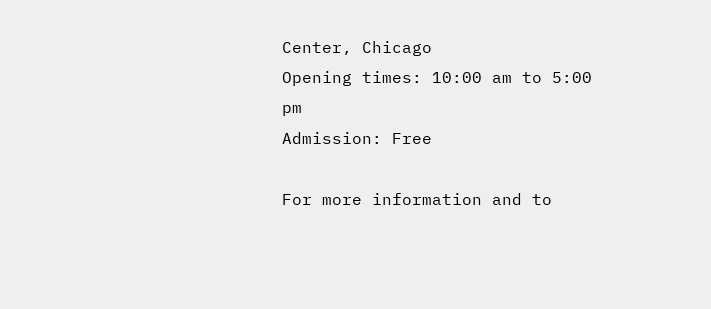Center, Chicago
Opening times: 10:00 am to 5:00 pm
Admission: Free

For more information and to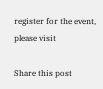register for the event, please visit

Share this post